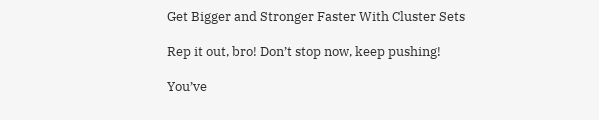Get Bigger and Stronger Faster With Cluster Sets

Rep it out, bro! Don’t stop now, keep pushing!

You’ve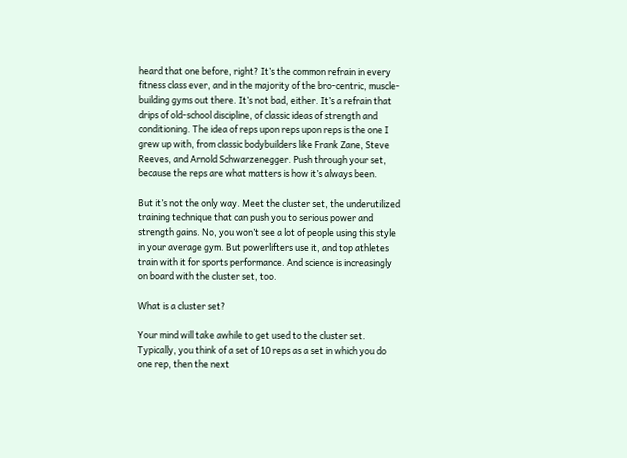heard that one before, right? It’s the common refrain in every fitness class ever, and in the majority of the bro-centric, muscle-building gyms out there. It’s not bad, either. It’s a refrain that drips of old-school discipline, of classic ideas of strength and conditioning. The idea of reps upon reps upon reps is the one I grew up with, from classic bodybuilders like Frank Zane, Steve Reeves, and Arnold Schwarzenegger. Push through your set, because the reps are what matters is how it’s always been.

But it’s not the only way. Meet the cluster set, the underutilized training technique that can push you to serious power and strength gains. No, you won’t see a lot of people using this style in your average gym. But powerlifters use it, and top athletes train with it for sports performance. And science is increasingly on board with the cluster set, too.

What is a cluster set?

Your mind will take awhile to get used to the cluster set. Typically, you think of a set of 10 reps as a set in which you do one rep, then the next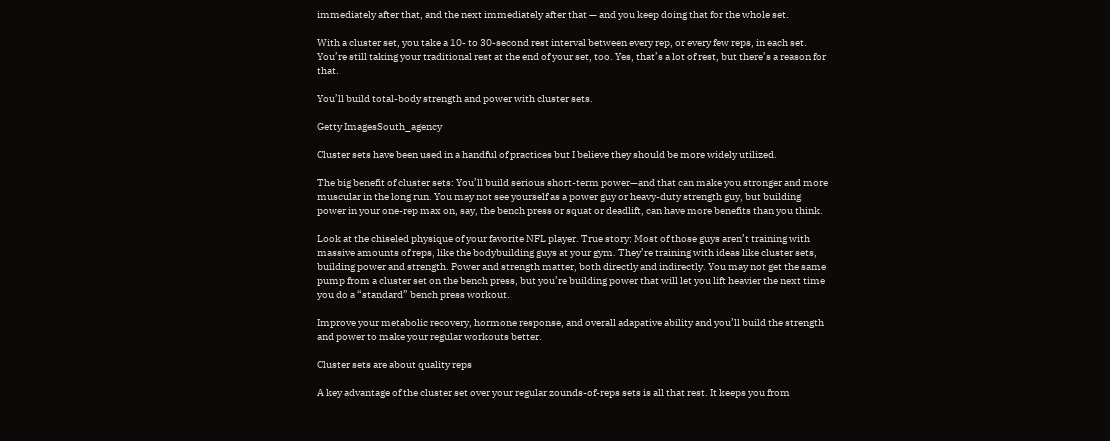immediately after that, and the next immediately after that — and you keep doing that for the whole set.

With a cluster set, you take a 10- to 30-second rest interval between every rep, or every few reps, in each set. You’re still taking your traditional rest at the end of your set, too. Yes, that’s a lot of rest, but there’s a reason for that.

You’ll build total-body strength and power with cluster sets.

Getty ImagesSouth_agency

Cluster sets have been used in a handful of practices but I believe they should be more widely utilized.

The big benefit of cluster sets: You’ll build serious short-term power—and that can make you stronger and more muscular in the long run. You may not see yourself as a power guy or heavy-duty strength guy, but building power in your one-rep max on, say, the bench press or squat or deadlift, can have more benefits than you think.

Look at the chiseled physique of your favorite NFL player. True story: Most of those guys aren’t training with massive amounts of reps, like the bodybuilding guys at your gym. They’re training with ideas like cluster sets, building power and strength. Power and strength matter, both directly and indirectly. You may not get the same pump from a cluster set on the bench press, but you’re building power that will let you lift heavier the next time you do a “standard” bench press workout.

Improve your metabolic recovery, hormone response, and overall adapative ability and you’ll build the strength and power to make your regular workouts better.

Cluster sets are about quality reps

A key advantage of the cluster set over your regular zounds-of-reps sets is all that rest. It keeps you from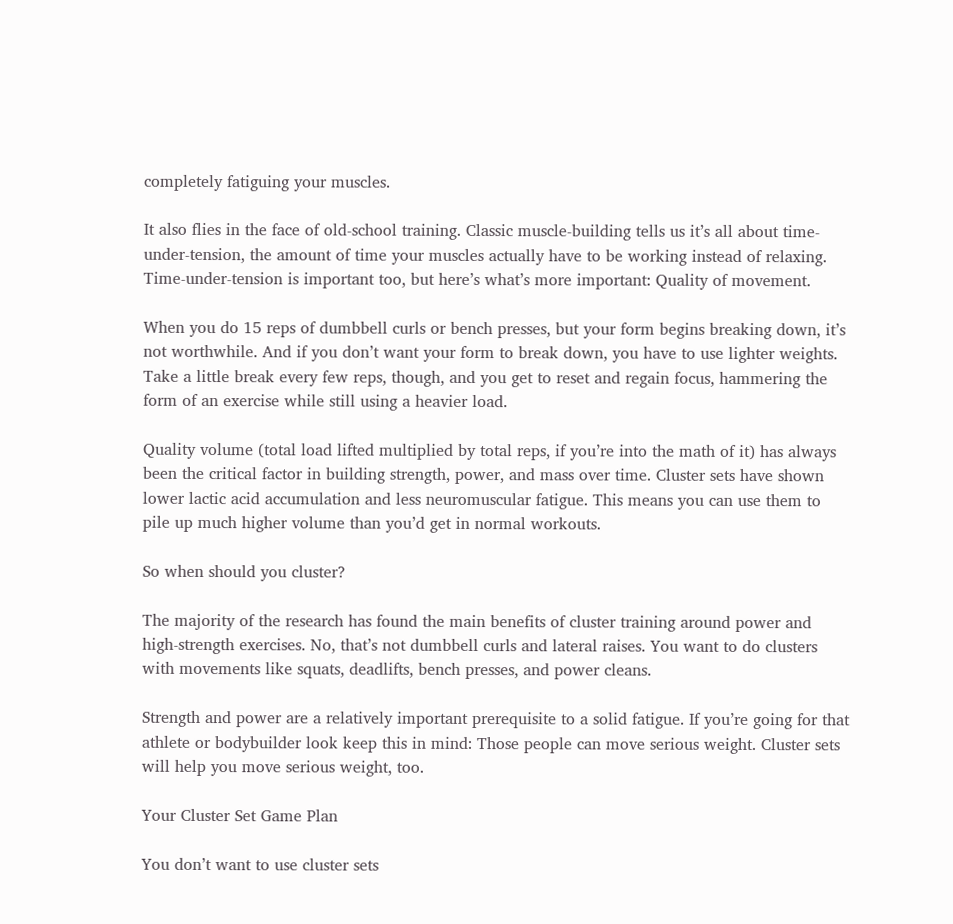completely fatiguing your muscles.

It also flies in the face of old-school training. Classic muscle-building tells us it’s all about time-under-tension, the amount of time your muscles actually have to be working instead of relaxing. Time-under-tension is important too, but here’s what’s more important: Quality of movement.

When you do 15 reps of dumbbell curls or bench presses, but your form begins breaking down, it’s not worthwhile. And if you don’t want your form to break down, you have to use lighter weights. Take a little break every few reps, though, and you get to reset and regain focus, hammering the form of an exercise while still using a heavier load.

Quality volume (total load lifted multiplied by total reps, if you’re into the math of it) has always been the critical factor in building strength, power, and mass over time. Cluster sets have shown lower lactic acid accumulation and less neuromuscular fatigue. This means you can use them to pile up much higher volume than you’d get in normal workouts.

So when should you cluster?

The majority of the research has found the main benefits of cluster training around power and high-strength exercises. No, that’s not dumbbell curls and lateral raises. You want to do clusters with movements like squats, deadlifts, bench presses, and power cleans.

Strength and power are a relatively important prerequisite to a solid fatigue. If you’re going for that athlete or bodybuilder look keep this in mind: Those people can move serious weight. Cluster sets will help you move serious weight, too.

Your Cluster Set Game Plan

You don’t want to use cluster sets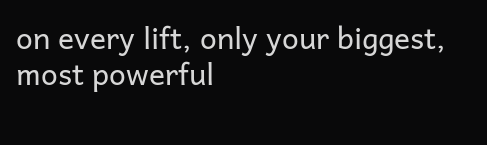on every lift, only your biggest, most powerful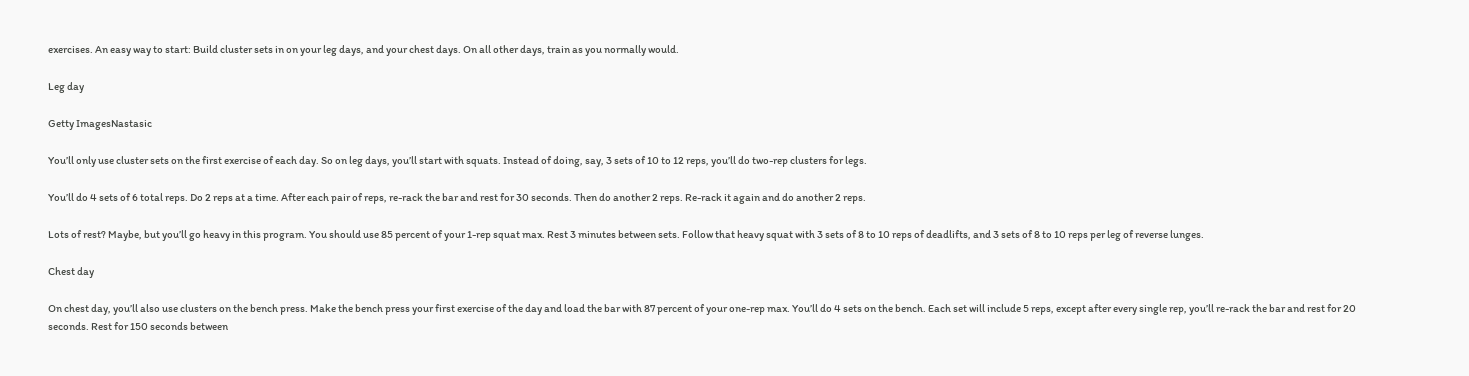exercises. An easy way to start: Build cluster sets in on your leg days, and your chest days. On all other days, train as you normally would.

Leg day

Getty ImagesNastasic

You’ll only use cluster sets on the first exercise of each day. So on leg days, you’ll start with squats. Instead of doing, say, 3 sets of 10 to 12 reps, you’ll do two-rep clusters for legs.

You’ll do 4 sets of 6 total reps. Do 2 reps at a time. After each pair of reps, re-rack the bar and rest for 30 seconds. Then do another 2 reps. Re-rack it again and do another 2 reps.

Lots of rest? Maybe, but you’ll go heavy in this program. You should use 85 percent of your 1-rep squat max. Rest 3 minutes between sets. Follow that heavy squat with 3 sets of 8 to 10 reps of deadlifts, and 3 sets of 8 to 10 reps per leg of reverse lunges.

Chest day

On chest day, you’ll also use clusters on the bench press. Make the bench press your first exercise of the day and load the bar with 87 percent of your one-rep max. You’ll do 4 sets on the bench. Each set will include 5 reps, except after every single rep, you’ll re-rack the bar and rest for 20 seconds. Rest for 150 seconds between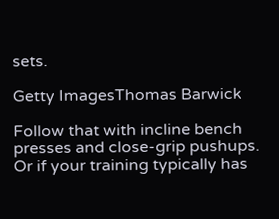sets.

Getty ImagesThomas Barwick

Follow that with incline bench presses and close-grip pushups. Or if your training typically has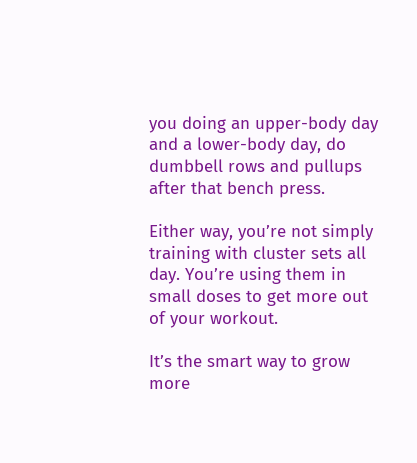you doing an upper-body day and a lower-body day, do dumbbell rows and pullups after that bench press.

Either way, you’re not simply training with cluster sets all day. You’re using them in small doses to get more out of your workout.

It’s the smart way to grow more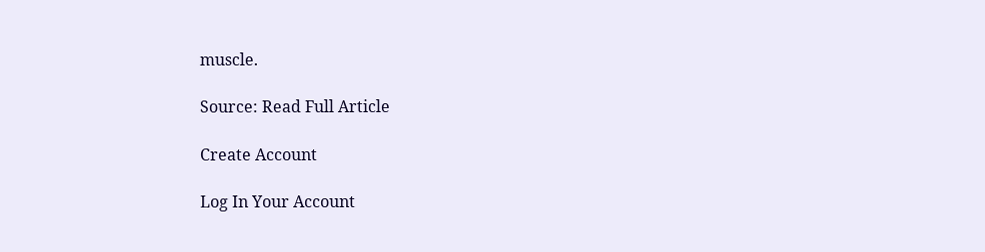muscle.

Source: Read Full Article

Create Account

Log In Your Account